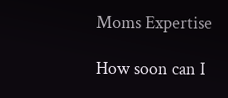Moms Expertise

How soon can I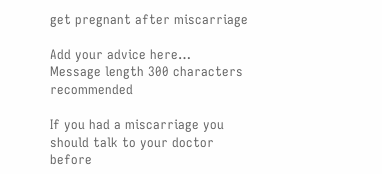get pregnant after miscarriage

Add your advice here…
Message length 300 characters recommended

If you had a miscarriage you should talk to your doctor before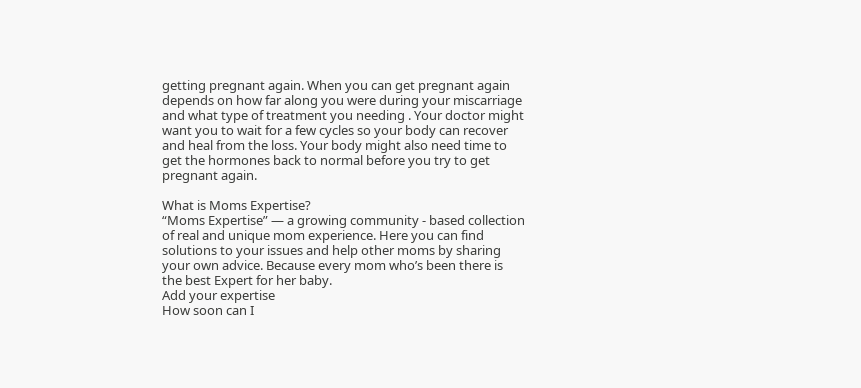getting pregnant again. When you can get pregnant again depends on how far along you were during your miscarriage and what type of treatment you needing . Your doctor might want you to wait for a few cycles so your body can recover and heal from the loss. Your body might also need time to get the hormones back to normal before you try to get pregnant again.

What is Moms Expertise?
“Moms Expertise” — a growing community - based collection of real and unique mom experience. Here you can find solutions to your issues and help other moms by sharing your own advice. Because every mom who’s been there is the best Expert for her baby.
Add your expertise
How soon can I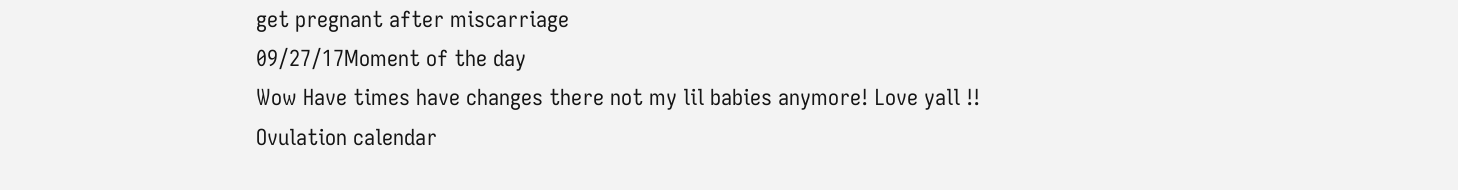get pregnant after miscarriage
09/27/17Moment of the day
Wow Have times have changes there not my lil babies anymore! Love yall !!
Ovulation calendar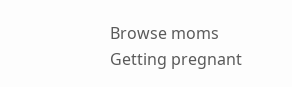Browse moms
Getting pregnant